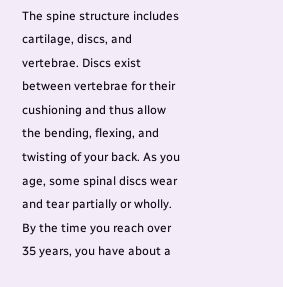The spine structure includes cartilage, discs, and vertebrae. Discs exist between vertebrae for their cushioning and thus allow the bending, flexing, and twisting of your back. As you age, some spinal discs wear and tear partially or wholly. By the time you reach over 35 years, you have about a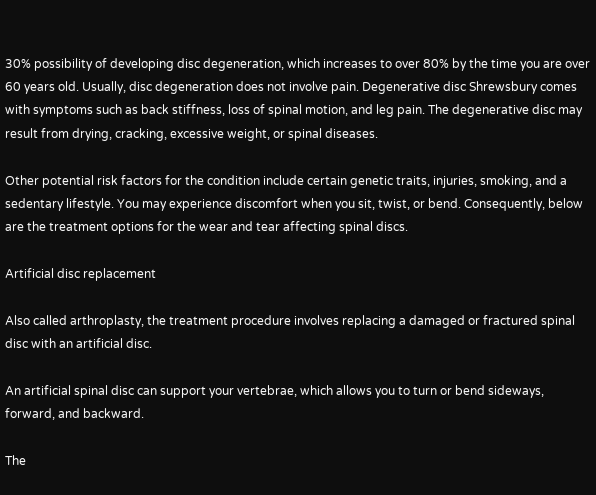30% possibility of developing disc degeneration, which increases to over 80% by the time you are over 60 years old. Usually, disc degeneration does not involve pain. Degenerative disc Shrewsbury comes with symptoms such as back stiffness, loss of spinal motion, and leg pain. The degenerative disc may result from drying, cracking, excessive weight, or spinal diseases.

Other potential risk factors for the condition include certain genetic traits, injuries, smoking, and a sedentary lifestyle. You may experience discomfort when you sit, twist, or bend. Consequently, below are the treatment options for the wear and tear affecting spinal discs.

Artificial disc replacement

Also called arthroplasty, the treatment procedure involves replacing a damaged or fractured spinal disc with an artificial disc.

An artificial spinal disc can support your vertebrae, which allows you to turn or bend sideways, forward, and backward.

The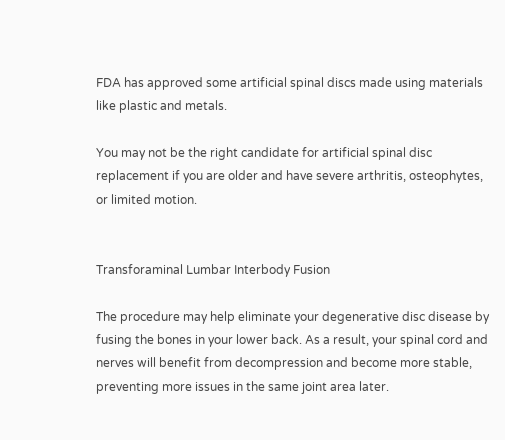FDA has approved some artificial spinal discs made using materials like plastic and metals.

You may not be the right candidate for artificial spinal disc replacement if you are older and have severe arthritis, osteophytes, or limited motion.


Transforaminal Lumbar Interbody Fusion

The procedure may help eliminate your degenerative disc disease by fusing the bones in your lower back. As a result, your spinal cord and nerves will benefit from decompression and become more stable, preventing more issues in the same joint area later.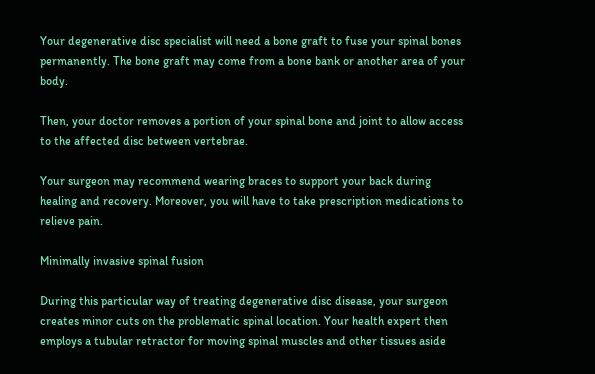Your degenerative disc specialist will need a bone graft to fuse your spinal bones permanently. The bone graft may come from a bone bank or another area of your body.

Then, your doctor removes a portion of your spinal bone and joint to allow access to the affected disc between vertebrae.

Your surgeon may recommend wearing braces to support your back during healing and recovery. Moreover, you will have to take prescription medications to relieve pain.

Minimally invasive spinal fusion

During this particular way of treating degenerative disc disease, your surgeon creates minor cuts on the problematic spinal location. Your health expert then employs a tubular retractor for moving spinal muscles and other tissues aside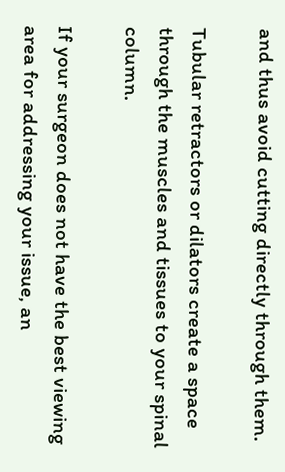and thus avoid cutting directly through them.

Tubular retractors or dilators create a space through the muscles and tissues to your spinal column.

If your surgeon does not have the best viewing area for addressing your issue, an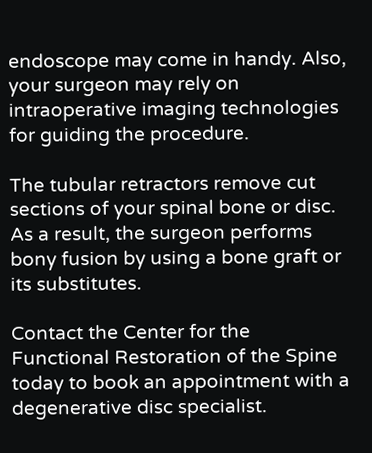endoscope may come in handy. Also, your surgeon may rely on intraoperative imaging technologies for guiding the procedure.

The tubular retractors remove cut sections of your spinal bone or disc. As a result, the surgeon performs bony fusion by using a bone graft or its substitutes.

Contact the Center for the Functional Restoration of the Spine today to book an appointment with a degenerative disc specialist.